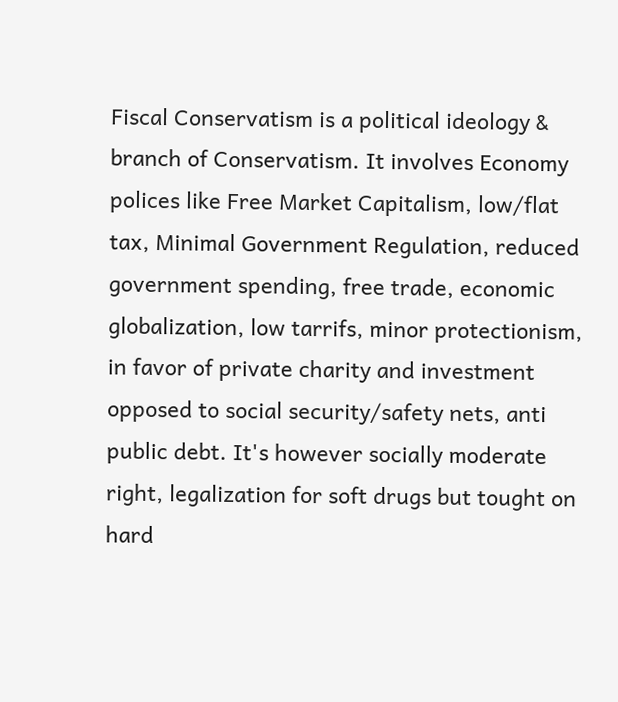Fiscal Conservatism is a political ideology & branch of Conservatism. It involves Economy polices like Free Market Capitalism, low/flat tax, Minimal Government Regulation, reduced government spending, free trade, economic globalization, low tarrifs, minor protectionism, in favor of private charity and investment opposed to social security/safety nets, anti public debt. It's however socially moderate right, legalization for soft drugs but tought on hard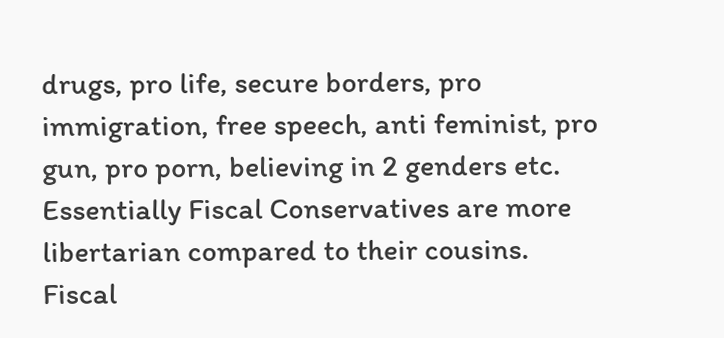drugs, pro life, secure borders, pro immigration, free speech, anti feminist, pro gun, pro porn, believing in 2 genders etc. Essentially Fiscal Conservatives are more libertarian compared to their cousins.
Fiscal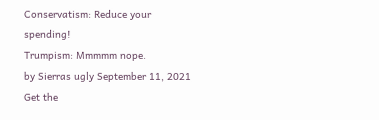Conservatism: Reduce your spending!
Trumpism: Mmmmm nope.
by Sierras ugly September 11, 2021
Get the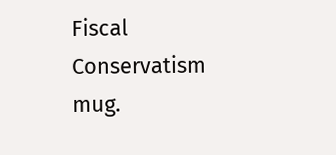Fiscal Conservatism mug.